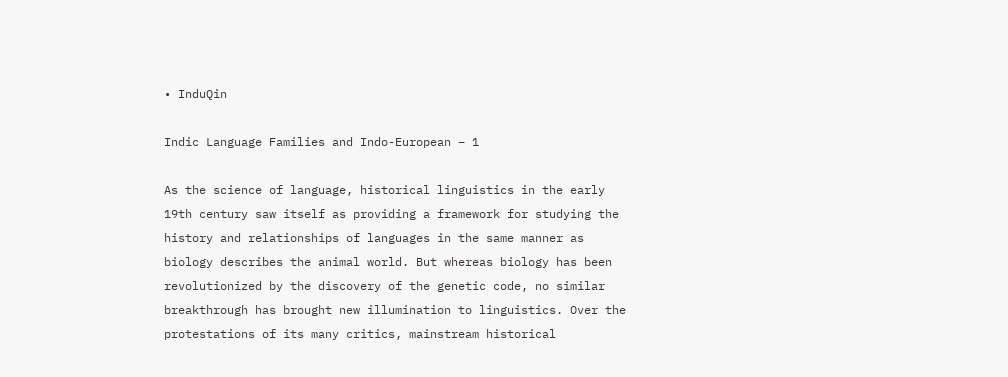• InduQin

Indic Language Families and Indo-European – 1

As the science of language, historical linguistics in the early 19th century saw itself as providing a framework for studying the history and relationships of languages in the same manner as biology describes the animal world. But whereas biology has been revolutionized by the discovery of the genetic code, no similar breakthrough has brought new illumination to linguistics. Over the protestations of its many critics, mainstream historical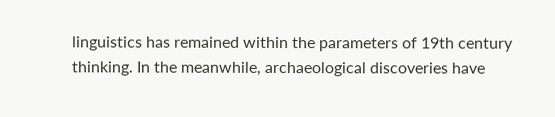linguistics has remained within the parameters of 19th century thinking. In the meanwhile, archaeological discoveries have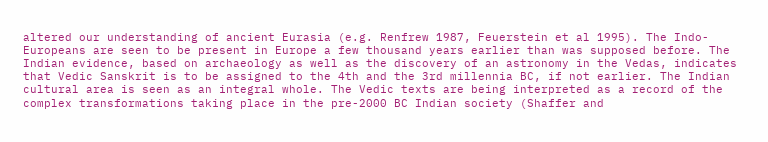altered our understanding of ancient Eurasia (e.g. Renfrew 1987, Feuerstein et al 1995). The Indo-Europeans are seen to be present in Europe a few thousand years earlier than was supposed before. The Indian evidence, based on archaeology as well as the discovery of an astronomy in the Vedas, indicates that Vedic Sanskrit is to be assigned to the 4th and the 3rd millennia BC, if not earlier. The Indian cultural area is seen as an integral whole. The Vedic texts are being interpreted as a record of the complex transformations taking place in the pre-2000 BC Indian society (Shaffer and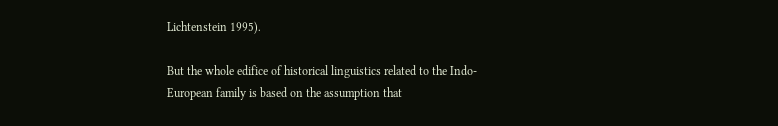Lichtenstein 1995).

But the whole edifice of historical linguistics related to the Indo-European family is based on the assumption that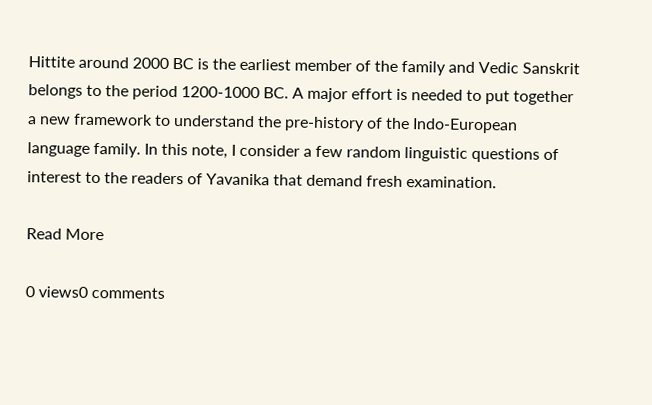Hittite around 2000 BC is the earliest member of the family and Vedic Sanskrit belongs to the period 1200-1000 BC. A major effort is needed to put together a new framework to understand the pre-history of the Indo-European language family. In this note, I consider a few random linguistic questions of interest to the readers of Yavanika that demand fresh examination.

Read More

0 views0 comments